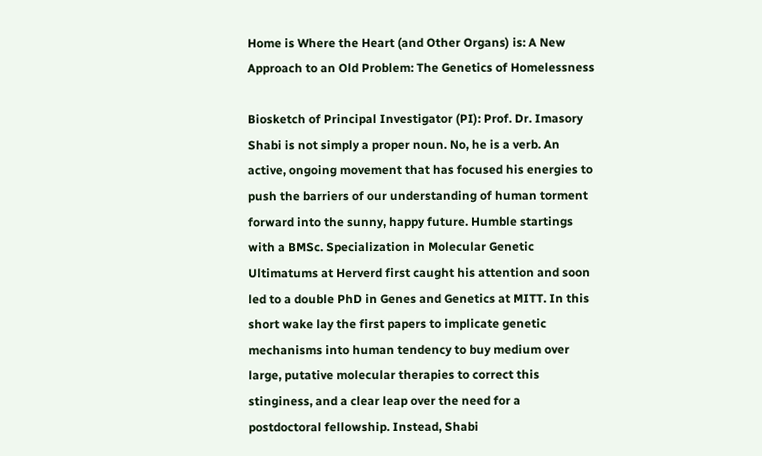Home is Where the Heart (and Other Organs) is: A New Approach to an Old Problem: The Genetics of Homelessness

Biosketch of Principal Investigator (PI): Prof. Dr. Imasory Shabi is not simply a proper noun. No, he is a verb. An active, ongoing movement that has focused his energies to push the barriers of our understanding of human torment forward into the sunny, happy future. Humble startings with a BMSc. Specialization in Molecular Genetic Ultimatums at Herverd first caught his attention and soon led to a double PhD in Genes and Genetics at MITT. In this short wake lay the first papers to implicate genetic mechanisms into human tendency to buy medium over large, putative molecular therapies to correct this stinginess, and a clear leap over the need for a postdoctoral fellowship. Instead, Shabi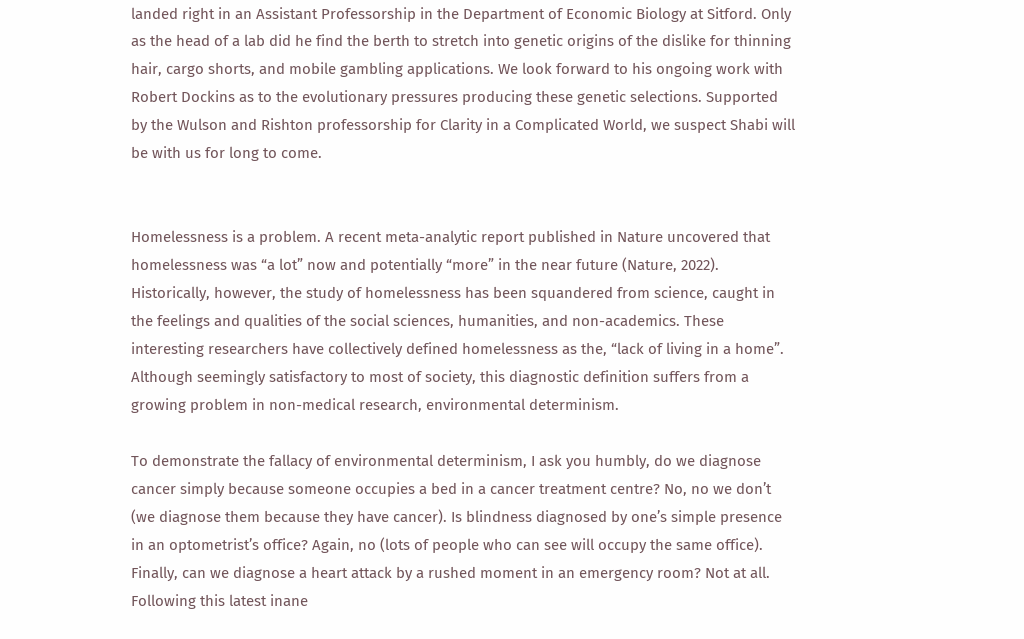landed right in an Assistant Professorship in the Department of Economic Biology at Sitford. Only as the head of a lab did he find the berth to stretch into genetic origins of the dislike for thinning hair, cargo shorts, and mobile gambling applications. We look forward to his ongoing work with Robert Dockins as to the evolutionary pressures producing these genetic selections. Supported by the Wulson and Rishton professorship for Clarity in a Complicated World, we suspect Shabi will be with us for long to come.


Homelessness is a problem. A recent meta-analytic report published in Nature uncovered that homelessness was “a lot” now and potentially “more” in the near future (Nature, 2022). Historically, however, the study of homelessness has been squandered from science, caught in the feelings and qualities of the social sciences, humanities, and non-academics. These interesting researchers have collectively defined homelessness as the, “lack of living in a home”. Although seemingly satisfactory to most of society, this diagnostic definition suffers from a growing problem in non-medical research, environmental determinism.

To demonstrate the fallacy of environmental determinism, I ask you humbly, do we diagnose cancer simply because someone occupies a bed in a cancer treatment centre? No, no we don’t (we diagnose them because they have cancer). Is blindness diagnosed by one’s simple presence in an optometrist’s office? Again, no (lots of people who can see will occupy the same office). Finally, can we diagnose a heart attack by a rushed moment in an emergency room? Not at all. Following this latest inane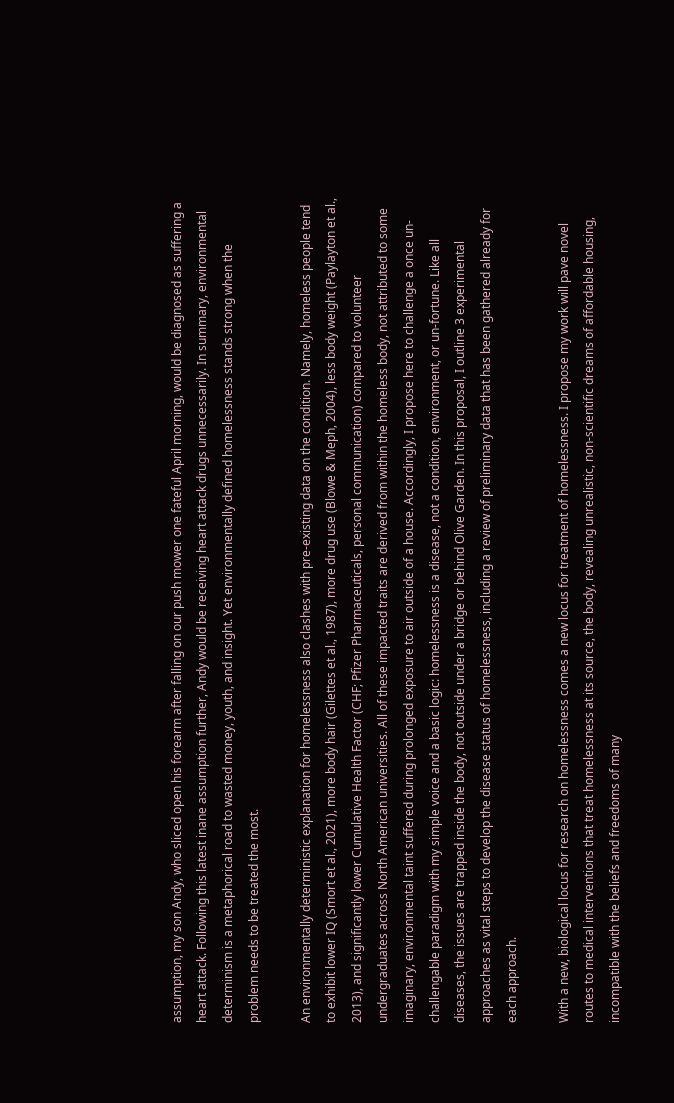assumption, my son Andy, who sliced open his forearm after falling on our push mower one fateful April morning, would be diagnosed as suffering a heart attack. Following this latest inane assumption further, Andy would be receiving heart attack drugs unnecessarily. In summary, environmental determinism is a metaphorical road to wasted money, youth, and insight. Yet environmentally defined homelessness stands strong when the problem needs to be treated the most.

An environmentally deterministic explanation for homelessness also clashes with pre-existing data on the condition. Namely, homeless people tend to exhibit lower IQ (Smort et al., 2021), more body hair (Gilettes et al., 1987), more drug use (Blowe & Meph, 2004), less body weight (Paylayton et al., 2013), and significantly lower Cumulative Health Factor (CHF; Pfizer Pharmaceuticals, personal communication) compared to volunteer undergraduates across North American universities. All of these impacted traits are derived from within the homeless body, not attributed to some imaginary, environmental taint suffered during prolonged exposure to air outside of a house. Accordingly, I propose here to challenge a once un-challengable paradigm with my simple voice and a basic logic: homelessness is a disease, not a condition, environment, or un-fortune. Like all diseases, the issues are trapped inside the body, not outside under a bridge or behind Olive Garden. In this proposal, I outline 3 experimental approaches as vital steps to develop the disease status of homelessness, including a review of preliminary data that has been gathered already for each approach.

With a new, biological locus for research on homelessness comes a new locus for treatment of homelessness. I propose my work will pave novel routes to medical interventions that treat homelessness at its source, the body, revealing unrealistic, non-scientific dreams of affordable housing, incompatible with the beliefs and freedoms of many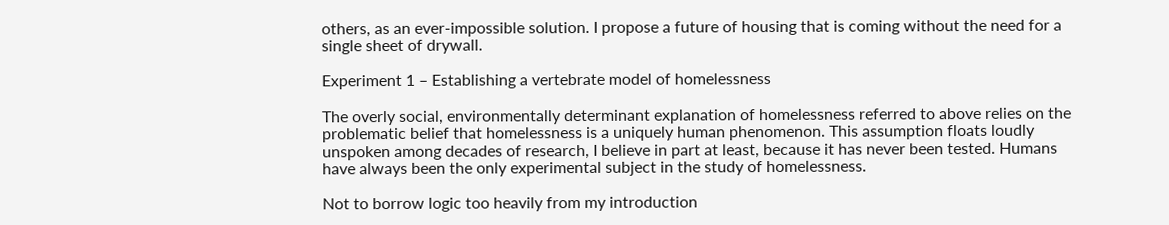others, as an ever-impossible solution. I propose a future of housing that is coming without the need for a single sheet of drywall.

Experiment 1 – Establishing a vertebrate model of homelessness

The overly social, environmentally determinant explanation of homelessness referred to above relies on the problematic belief that homelessness is a uniquely human phenomenon. This assumption floats loudly unspoken among decades of research, I believe in part at least, because it has never been tested. Humans have always been the only experimental subject in the study of homelessness.

Not to borrow logic too heavily from my introduction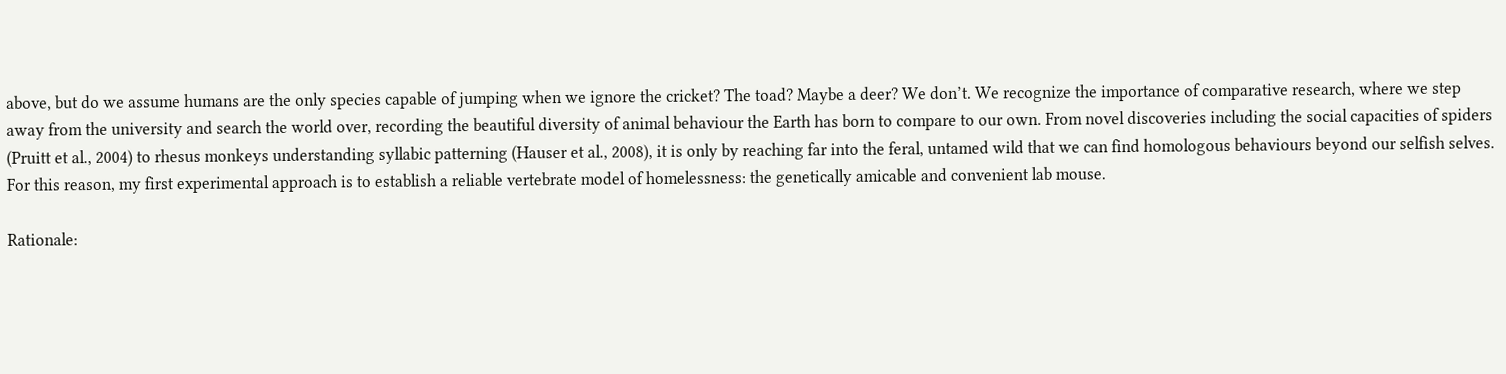above, but do we assume humans are the only species capable of jumping when we ignore the cricket? The toad? Maybe a deer? We don’t. We recognize the importance of comparative research, where we step away from the university and search the world over, recording the beautiful diversity of animal behaviour the Earth has born to compare to our own. From novel discoveries including the social capacities of spiders (Pruitt et al., 2004) to rhesus monkeys understanding syllabic patterning (Hauser et al., 2008), it is only by reaching far into the feral, untamed wild that we can find homologous behaviours beyond our selfish selves. For this reason, my first experimental approach is to establish a reliable vertebrate model of homelessness: the genetically amicable and convenient lab mouse.

Rationale: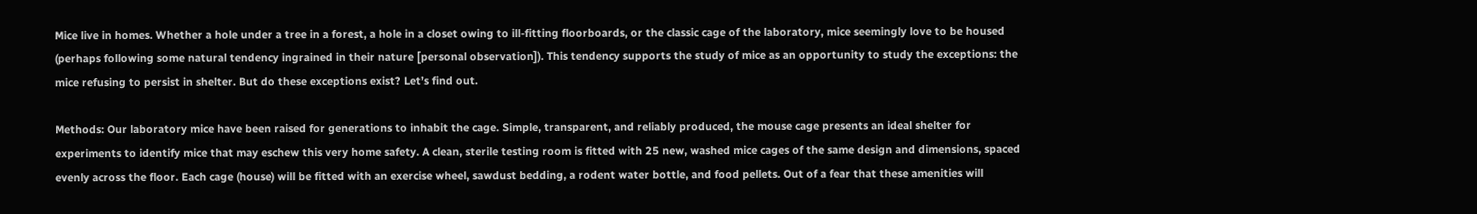Mice live in homes. Whether a hole under a tree in a forest, a hole in a closet owing to ill-fitting floorboards, or the classic cage of the laboratory, mice seemingly love to be housed (perhaps following some natural tendency ingrained in their nature [personal observation]). This tendency supports the study of mice as an opportunity to study the exceptions: the mice refusing to persist in shelter. But do these exceptions exist? Let’s find out.

Methods: Our laboratory mice have been raised for generations to inhabit the cage. Simple, transparent, and reliably produced, the mouse cage presents an ideal shelter for experiments to identify mice that may eschew this very home safety. A clean, sterile testing room is fitted with 25 new, washed mice cages of the same design and dimensions, spaced evenly across the floor. Each cage (house) will be fitted with an exercise wheel, sawdust bedding, a rodent water bottle, and food pellets. Out of a fear that these amenities will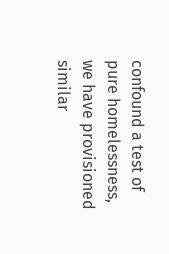confound a test of pure homelessness, we have provisioned similar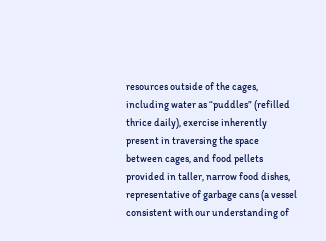resources outside of the cages, including water as “puddles” (refilled thrice daily), exercise inherently present in traversing the space between cages, and food pellets provided in taller, narrow food dishes, representative of garbage cans (a vessel consistent with our understanding of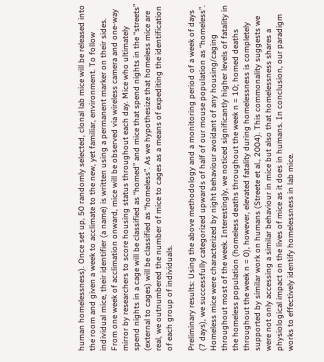human homelessness). Once set up, 50 randomly selected, clonal lab mice will be released into the room and given a week to acclimate to the new, yet familiar, environment. To follow individual mice, their identifier (a name) is written using a permanent marker on their sides. From one week of acclimation onward, mice will be observed via wireless camera and one-way mirror by researchers to score housing status throughout each day. Mice who ultimately spend nights in a cage will be classified as “homed” and mice that spend nights in the “streets” (external to cages) will be classified as “homeless”. As we hypothesize that homeless mice are real, we outnumbered the number of mice to cages as a means of expediting the identification of each group of individuals.

Preliminary results: Using the above methodology and a monitoring period of a week of days (7 days), we successfully categorized upwards of half of our mouse population as “homeless”. Homeless mice were characterized by night behaviour avoidant of any housing/caging throughout most of the week. Interestingly, we noticed significantly higher levels of fatality in the homeless population (homeless deaths throughout the week n = 10; homed deaths throughout the week n = 0), however, elevated fatality during homelessness is completely supported by similar work on humans (Streete et al., 2004). This commonality suggests we were not only accessing a similar behaviour in mice but also that homelessness shares a physiological impact on the lives of mice as it does in humans. In conclusion, our paradigm works to effectively identify homelessness in lab mice.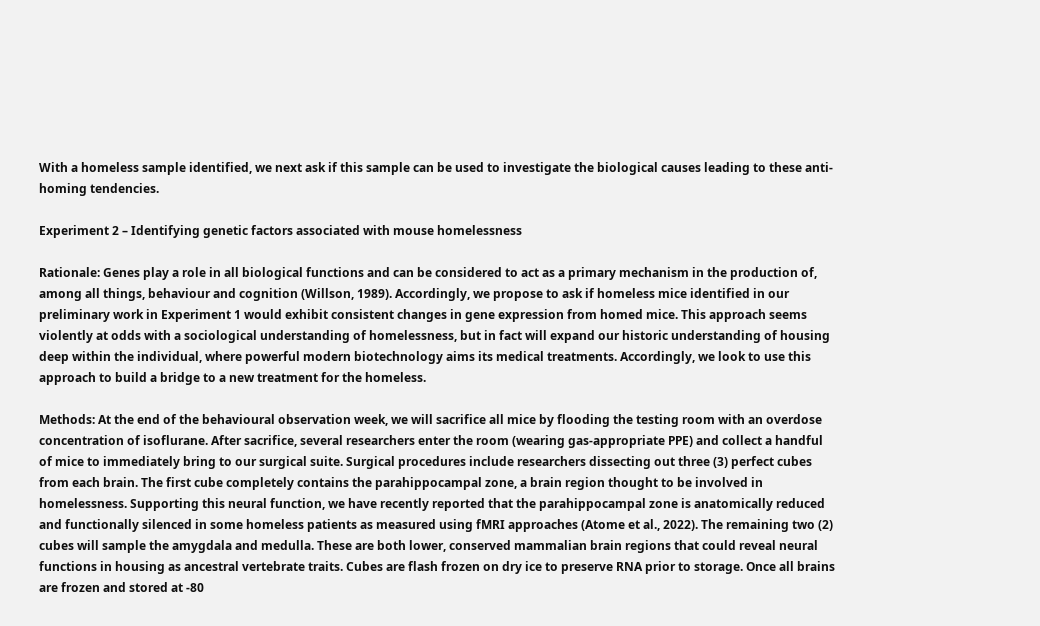With a homeless sample identified, we next ask if this sample can be used to investigate the biological causes leading to these anti-homing tendencies.

Experiment 2 – Identifying genetic factors associated with mouse homelessness

Rationale: Genes play a role in all biological functions and can be considered to act as a primary mechanism in the production of, among all things, behaviour and cognition (Willson, 1989). Accordingly, we propose to ask if homeless mice identified in our preliminary work in Experiment 1 would exhibit consistent changes in gene expression from homed mice. This approach seems violently at odds with a sociological understanding of homelessness, but in fact will expand our historic understanding of housing deep within the individual, where powerful modern biotechnology aims its medical treatments. Accordingly, we look to use this approach to build a bridge to a new treatment for the homeless.

Methods: At the end of the behavioural observation week, we will sacrifice all mice by flooding the testing room with an overdose concentration of isoflurane. After sacrifice, several researchers enter the room (wearing gas-appropriate PPE) and collect a handful of mice to immediately bring to our surgical suite. Surgical procedures include researchers dissecting out three (3) perfect cubes from each brain. The first cube completely contains the parahippocampal zone, a brain region thought to be involved in homelessness. Supporting this neural function, we have recently reported that the parahippocampal zone is anatomically reduced and functionally silenced in some homeless patients as measured using fMRI approaches (Atome et al., 2022). The remaining two (2) cubes will sample the amygdala and medulla. These are both lower, conserved mammalian brain regions that could reveal neural functions in housing as ancestral vertebrate traits. Cubes are flash frozen on dry ice to preserve RNA prior to storage. Once all brains are frozen and stored at -80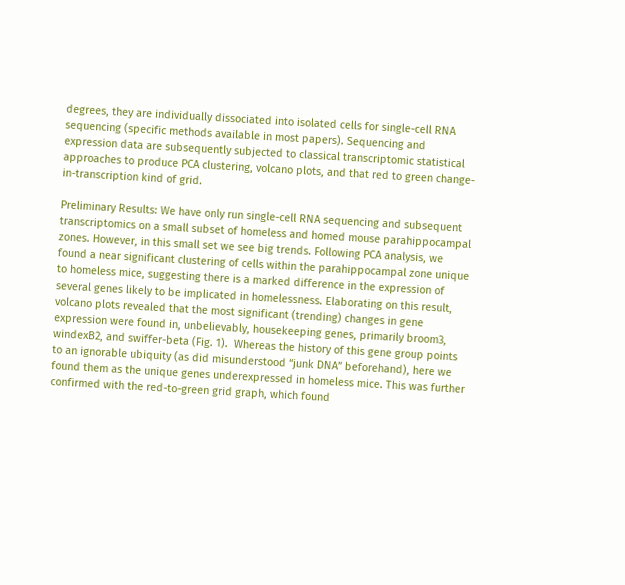degrees, they are individually dissociated into isolated cells for single-cell RNA sequencing (specific methods available in most papers). Sequencing and expression data are subsequently subjected to classical transcriptomic statistical approaches to produce PCA clustering, volcano plots, and that red to green change-in-transcription kind of grid.

Preliminary Results: We have only run single-cell RNA sequencing and subsequent transcriptomics on a small subset of homeless and homed mouse parahippocampal zones. However, in this small set we see big trends. Following PCA analysis, we found a near significant clustering of cells within the parahippocampal zone unique to homeless mice, suggesting there is a marked difference in the expression of several genes likely to be implicated in homelessness. Elaborating on this result, volcano plots revealed that the most significant (trending) changes in gene expression were found in, unbelievably, housekeeping genes, primarily broom3, windexB2, and swiffer-beta (Fig. 1).  Whereas the history of this gene group points to an ignorable ubiquity (as did misunderstood “junk DNA” beforehand), here we found them as the unique genes underexpressed in homeless mice. This was further confirmed with the red-to-green grid graph, which found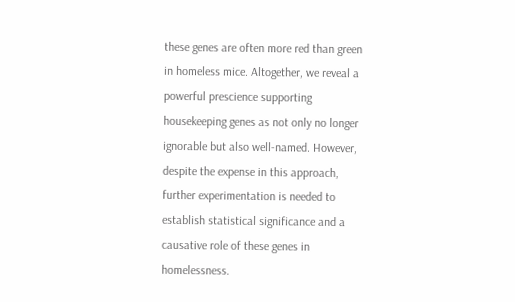these genes are often more red than green in homeless mice. Altogether, we reveal a powerful prescience supporting housekeeping genes as not only no longer ignorable but also well-named. However, despite the expense in this approach, further experimentation is needed to establish statistical significance and a causative role of these genes in homelessness.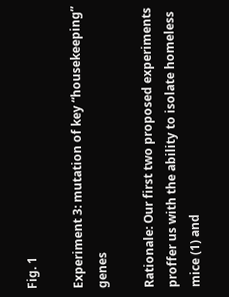Fig. 1

Experiment 3: mutation of key “housekeeping” genes

Rationale: Our first two proposed experiments proffer us with the ability to isolate homeless mice (1) and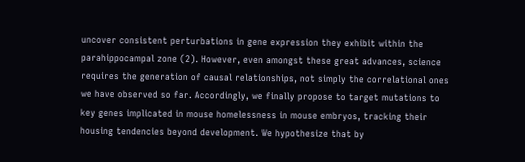uncover consistent perturbations in gene expression they exhibit within the parahippocampal zone (2). However, even amongst these great advances, science requires the generation of causal relationships, not simply the correlational ones we have observed so far. Accordingly, we finally propose to target mutations to key genes implicated in mouse homelessness in mouse embryos, tracking their housing tendencies beyond development. We hypothesize that by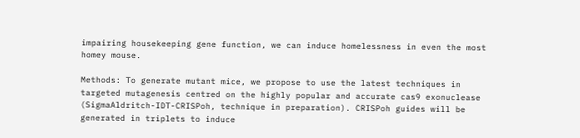impairing housekeeping gene function, we can induce homelessness in even the most homey mouse.

Methods: To generate mutant mice, we propose to use the latest techniques in targeted mutagenesis centred on the highly popular and accurate cas9 exonuclease (SigmaAldritch-IDT-CRISPoh, technique in preparation). CRISPoh guides will be generated in triplets to induce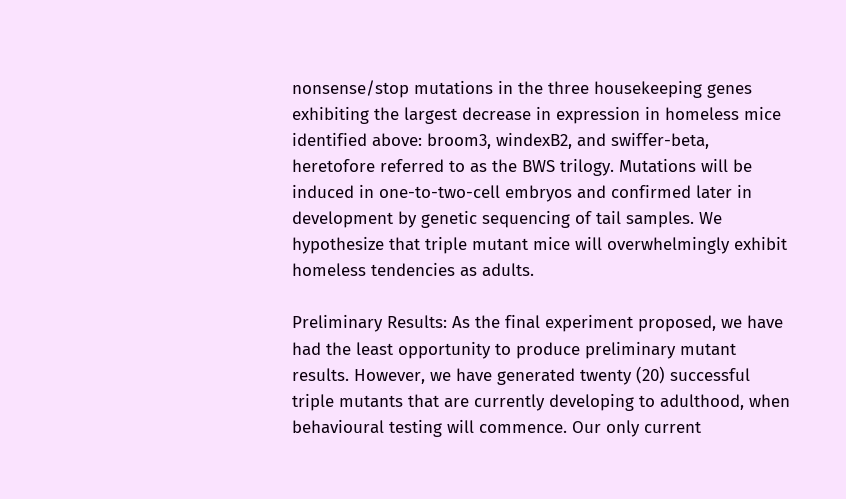nonsense/stop mutations in the three housekeeping genes exhibiting the largest decrease in expression in homeless mice identified above: broom3, windexB2, and swiffer-beta, heretofore referred to as the BWS trilogy. Mutations will be induced in one-to-two-cell embryos and confirmed later in development by genetic sequencing of tail samples. We hypothesize that triple mutant mice will overwhelmingly exhibit homeless tendencies as adults.

Preliminary Results: As the final experiment proposed, we have had the least opportunity to produce preliminary mutant results. However, we have generated twenty (20) successful triple mutants that are currently developing to adulthood, when behavioural testing will commence. Our only current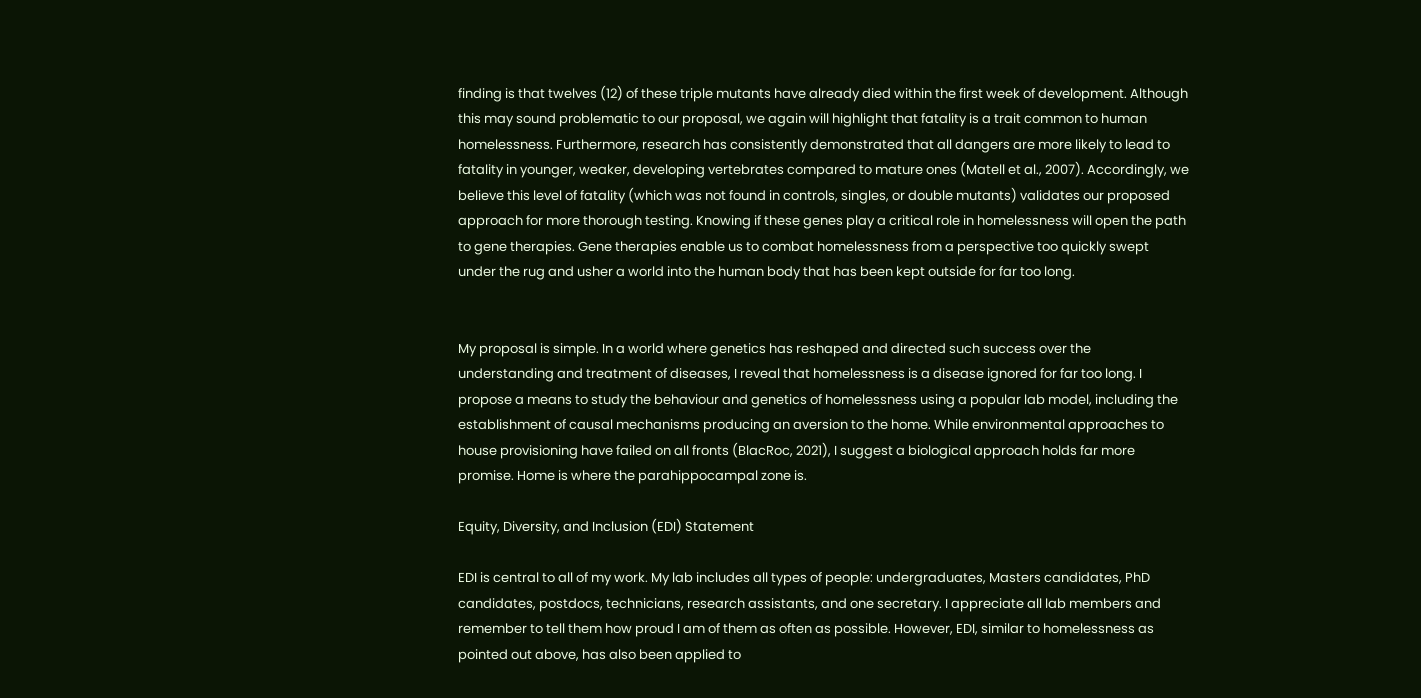finding is that twelves (12) of these triple mutants have already died within the first week of development. Although this may sound problematic to our proposal, we again will highlight that fatality is a trait common to human homelessness. Furthermore, research has consistently demonstrated that all dangers are more likely to lead to fatality in younger, weaker, developing vertebrates compared to mature ones (Matell et al., 2007). Accordingly, we believe this level of fatality (which was not found in controls, singles, or double mutants) validates our proposed approach for more thorough testing. Knowing if these genes play a critical role in homelessness will open the path to gene therapies. Gene therapies enable us to combat homelessness from a perspective too quickly swept under the rug and usher a world into the human body that has been kept outside for far too long.


My proposal is simple. In a world where genetics has reshaped and directed such success over the understanding and treatment of diseases, I reveal that homelessness is a disease ignored for far too long. I propose a means to study the behaviour and genetics of homelessness using a popular lab model, including the establishment of causal mechanisms producing an aversion to the home. While environmental approaches to house provisioning have failed on all fronts (BlacRoc, 2021), I suggest a biological approach holds far more promise. Home is where the parahippocampal zone is.

Equity, Diversity, and Inclusion (EDI) Statement

EDI is central to all of my work. My lab includes all types of people: undergraduates, Masters candidates, PhD candidates, postdocs, technicians, research assistants, and one secretary. I appreciate all lab members and remember to tell them how proud I am of them as often as possible. However, EDI, similar to homelessness as pointed out above, has also been applied to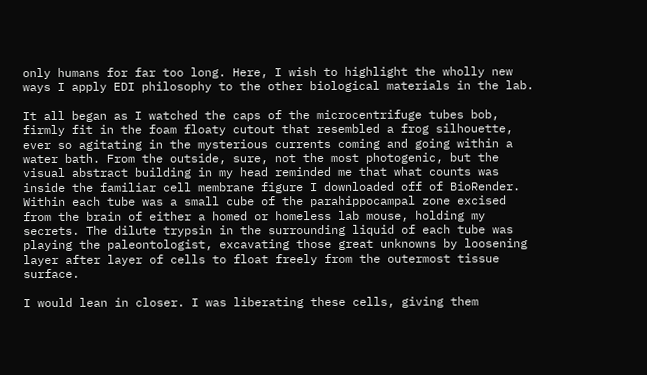only humans for far too long. Here, I wish to highlight the wholly new ways I apply EDI philosophy to the other biological materials in the lab.

It all began as I watched the caps of the microcentrifuge tubes bob, firmly fit in the foam floaty cutout that resembled a frog silhouette, ever so agitating in the mysterious currents coming and going within a water bath. From the outside, sure, not the most photogenic, but the visual abstract building in my head reminded me that what counts was inside the familiar cell membrane figure I downloaded off of BioRender. Within each tube was a small cube of the parahippocampal zone excised from the brain of either a homed or homeless lab mouse, holding my secrets. The dilute trypsin in the surrounding liquid of each tube was playing the paleontologist, excavating those great unknowns by loosening layer after layer of cells to float freely from the outermost tissue surface.

I would lean in closer. I was liberating these cells, giving them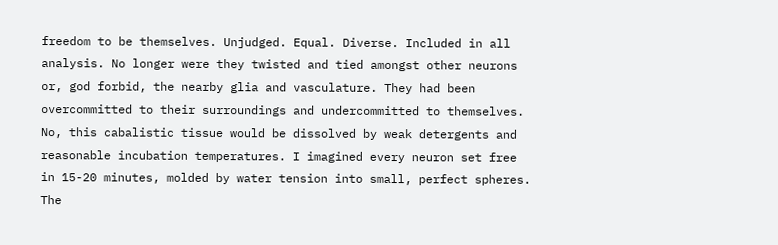freedom to be themselves. Unjudged. Equal. Diverse. Included in all analysis. No longer were they twisted and tied amongst other neurons or, god forbid, the nearby glia and vasculature. They had been overcommitted to their surroundings and undercommitted to themselves. No, this cabalistic tissue would be dissolved by weak detergents and reasonable incubation temperatures. I imagined every neuron set free in 15-20 minutes, molded by water tension into small, perfect spheres. The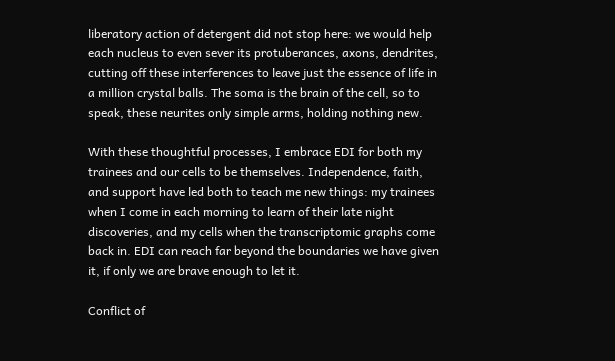liberatory action of detergent did not stop here: we would help each nucleus to even sever its protuberances, axons, dendrites, cutting off these interferences to leave just the essence of life in a million crystal balls. The soma is the brain of the cell, so to speak, these neurites only simple arms, holding nothing new.

With these thoughtful processes, I embrace EDI for both my trainees and our cells to be themselves. Independence, faith, and support have led both to teach me new things: my trainees when I come in each morning to learn of their late night discoveries, and my cells when the transcriptomic graphs come back in. EDI can reach far beyond the boundaries we have given it, if only we are brave enough to let it.

Conflict of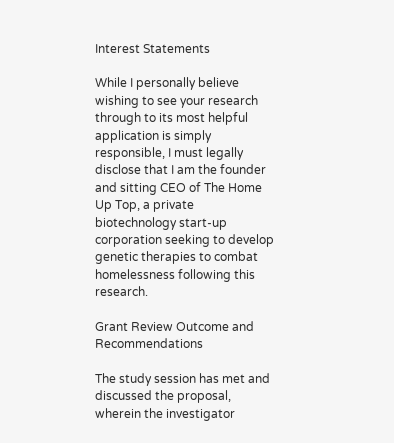Interest Statements

While I personally believe wishing to see your research through to its most helpful application is simply responsible, I must legally disclose that I am the founder and sitting CEO of The Home Up Top, a private biotechnology start-up corporation seeking to develop genetic therapies to combat homelessness following this research.

Grant Review Outcome and Recommendations

The study session has met and discussed the proposal, wherein the investigator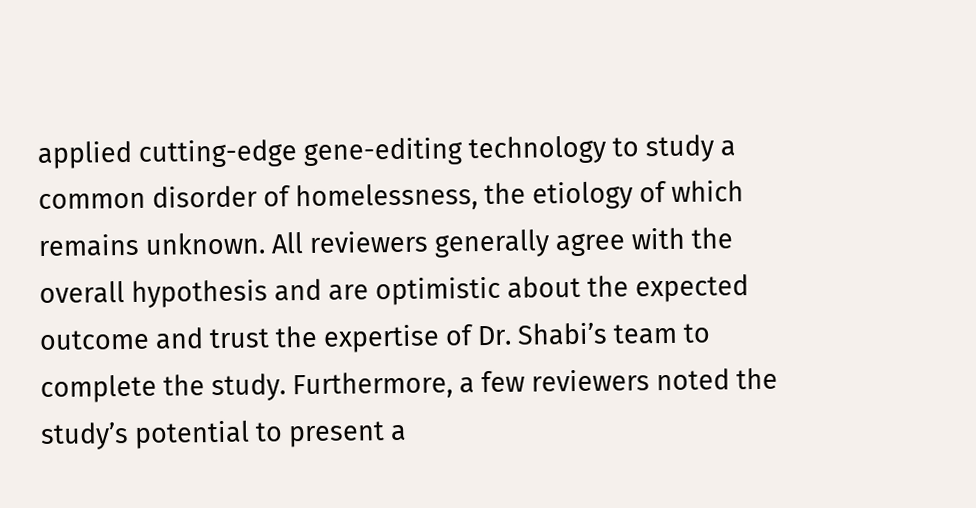applied cutting-edge gene-editing technology to study a common disorder of homelessness, the etiology of which remains unknown. All reviewers generally agree with the overall hypothesis and are optimistic about the expected outcome and trust the expertise of Dr. Shabi’s team to complete the study. Furthermore, a few reviewers noted the study’s potential to present a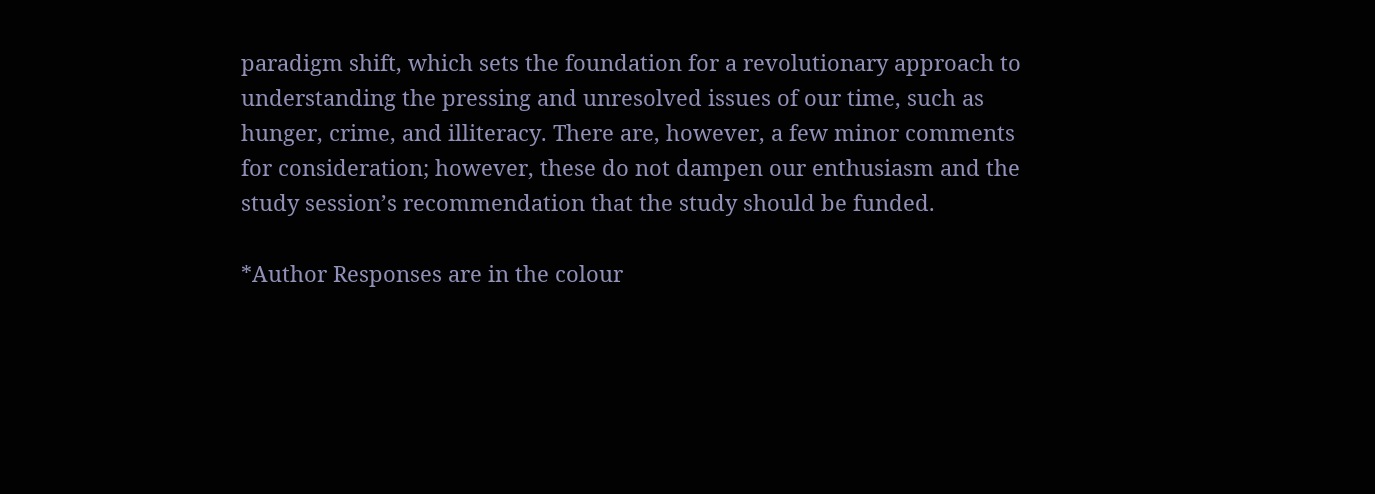paradigm shift, which sets the foundation for a revolutionary approach to understanding the pressing and unresolved issues of our time, such as hunger, crime, and illiteracy. There are, however, a few minor comments for consideration; however, these do not dampen our enthusiasm and the study session’s recommendation that the study should be funded.

*Author Responses are in the colour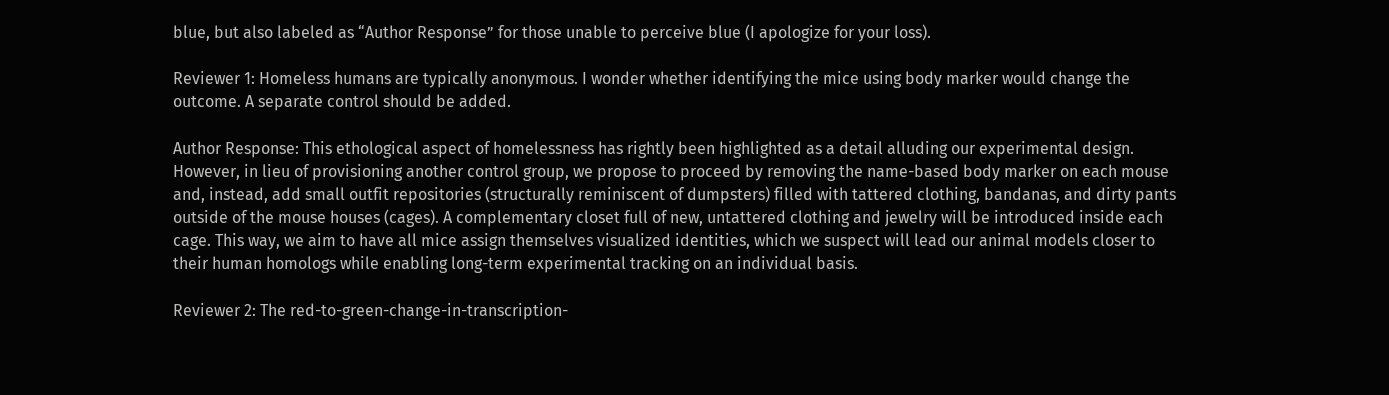blue, but also labeled as “Author Response” for those unable to perceive blue (I apologize for your loss).

Reviewer 1: Homeless humans are typically anonymous. I wonder whether identifying the mice using body marker would change the outcome. A separate control should be added.

Author Response: This ethological aspect of homelessness has rightly been highlighted as a detail alluding our experimental design. However, in lieu of provisioning another control group, we propose to proceed by removing the name-based body marker on each mouse and, instead, add small outfit repositories (structurally reminiscent of dumpsters) filled with tattered clothing, bandanas, and dirty pants outside of the mouse houses (cages). A complementary closet full of new, untattered clothing and jewelry will be introduced inside each cage. This way, we aim to have all mice assign themselves visualized identities, which we suspect will lead our animal models closer to their human homologs while enabling long-term experimental tracking on an individual basis.

Reviewer 2: The red-to-green-change-in-transcription-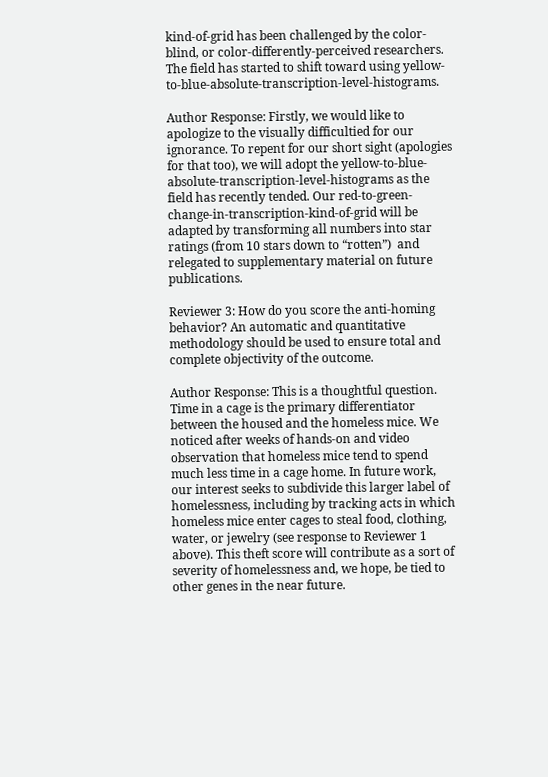kind-of-grid has been challenged by the color-blind, or color-differently-perceived researchers. The field has started to shift toward using yellow-to-blue-absolute-transcription-level-histograms.

Author Response: Firstly, we would like to apologize to the visually difficultied for our ignorance. To repent for our short sight (apologies for that too), we will adopt the yellow-to-blue-absolute-transcription-level-histograms as the field has recently tended. Our red-to-green-change-in-transcription-kind-of-grid will be adapted by transforming all numbers into star ratings (from 10 stars down to “rotten”)  and relegated to supplementary material on future publications.

Reviewer 3: How do you score the anti-homing behavior? An automatic and quantitative methodology should be used to ensure total and complete objectivity of the outcome.

Author Response: This is a thoughtful question. Time in a cage is the primary differentiator between the housed and the homeless mice. We noticed after weeks of hands-on and video observation that homeless mice tend to spend much less time in a cage home. In future work, our interest seeks to subdivide this larger label of homelessness, including by tracking acts in which homeless mice enter cages to steal food, clothing, water, or jewelry (see response to Reviewer 1 above). This theft score will contribute as a sort of severity of homelessness and, we hope, be tied to other genes in the near future.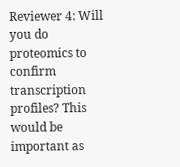Reviewer 4: Will you do proteomics to confirm transcription profiles? This would be important as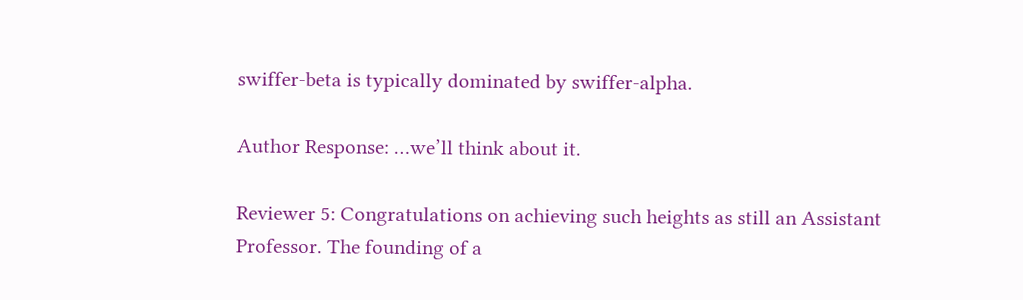swiffer-beta is typically dominated by swiffer-alpha.

Author Response: …we’ll think about it.

Reviewer 5: Congratulations on achieving such heights as still an Assistant Professor. The founding of a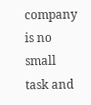company is no small task and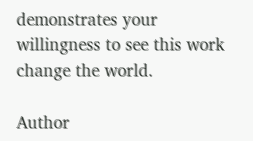demonstrates your willingness to see this work change the world.

Author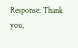Response: Thank you,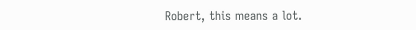Robert, this means a lot.